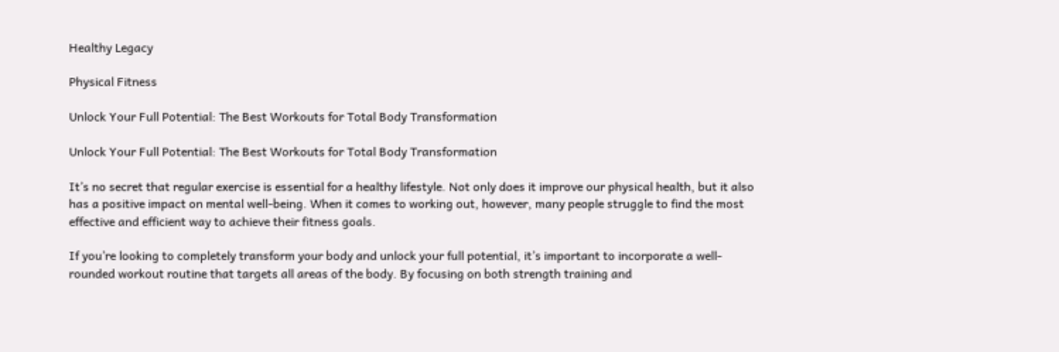Healthy Legacy

Physical Fitness

Unlock Your Full Potential: The Best Workouts for Total Body Transformation

Unlock Your Full Potential: The Best Workouts for Total Body Transformation

It’s no secret that regular exercise is essential for a healthy lifestyle. Not only does it improve our physical health, but it also has a positive impact on mental well-being. When it comes to working out, however, many people struggle to find the most effective and efficient way to achieve their fitness goals.

If you’re looking to completely transform your body and unlock your full potential, it’s important to incorporate a well-rounded workout routine that targets all areas of the body. By focusing on both strength training and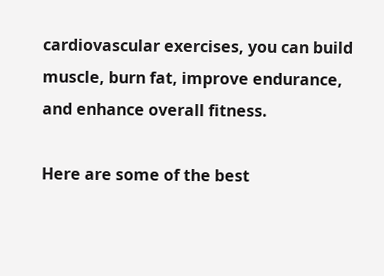cardiovascular exercises, you can build muscle, burn fat, improve endurance, and enhance overall fitness.

Here are some of the best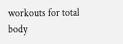workouts for total body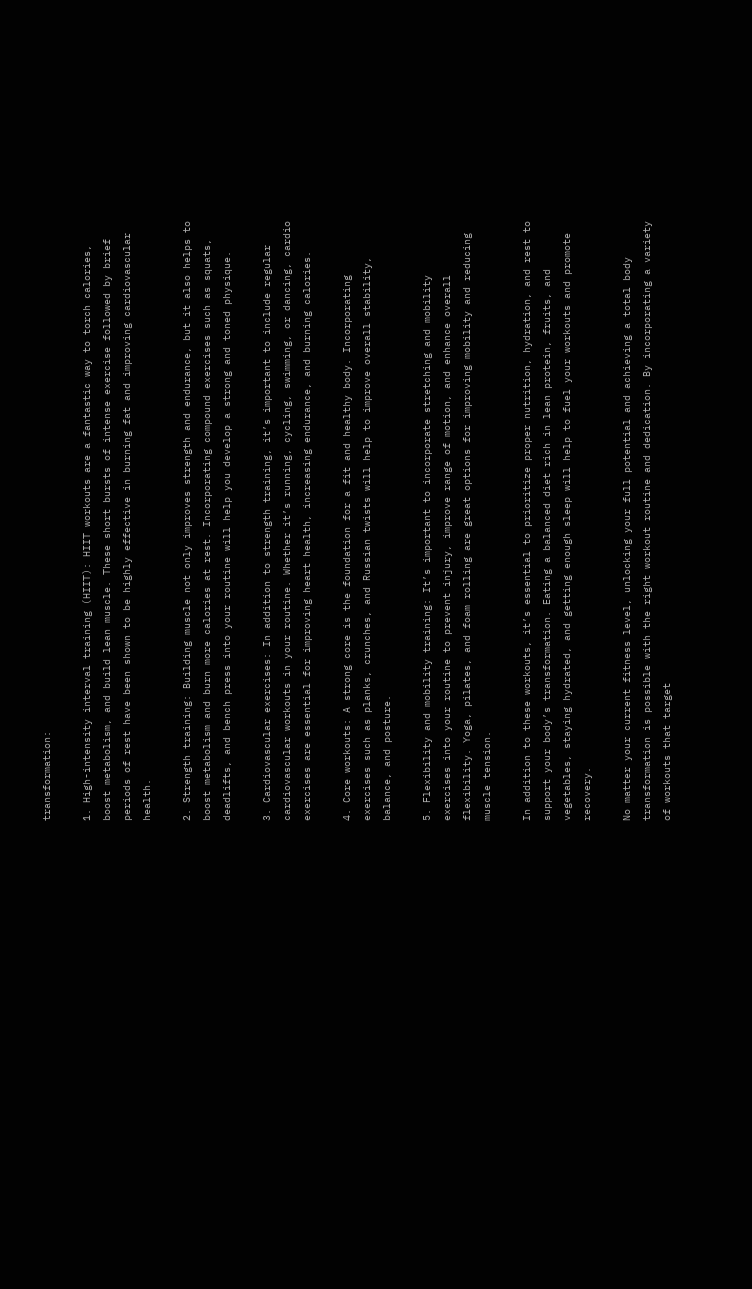transformation:

1. High-intensity interval training (HIIT): HIIT workouts are a fantastic way to torch calories, boost metabolism, and build lean muscle. These short bursts of intense exercise followed by brief periods of rest have been shown to be highly effective in burning fat and improving cardiovascular health.

2. Strength training: Building muscle not only improves strength and endurance, but it also helps to boost metabolism and burn more calories at rest. Incorporating compound exercises such as squats, deadlifts, and bench press into your routine will help you develop a strong and toned physique.

3. Cardiovascular exercises: In addition to strength training, it’s important to include regular cardiovascular workouts in your routine. Whether it’s running, cycling, swimming, or dancing, cardio exercises are essential for improving heart health, increasing endurance, and burning calories.

4. Core workouts: A strong core is the foundation for a fit and healthy body. Incorporating exercises such as planks, crunches, and Russian twists will help to improve overall stability, balance, and posture.

5. Flexibility and mobility training: It’s important to incorporate stretching and mobility exercises into your routine to prevent injury, improve range of motion, and enhance overall flexibility. Yoga, pilates, and foam rolling are great options for improving mobility and reducing muscle tension.

In addition to these workouts, it’s essential to prioritize proper nutrition, hydration, and rest to support your body’s transformation. Eating a balanced diet rich in lean protein, fruits, and vegetables, staying hydrated, and getting enough sleep will help to fuel your workouts and promote recovery.

No matter your current fitness level, unlocking your full potential and achieving a total body transformation is possible with the right workout routine and dedication. By incorporating a variety of workouts that target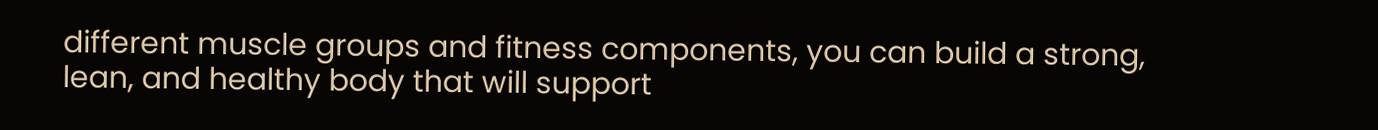different muscle groups and fitness components, you can build a strong, lean, and healthy body that will support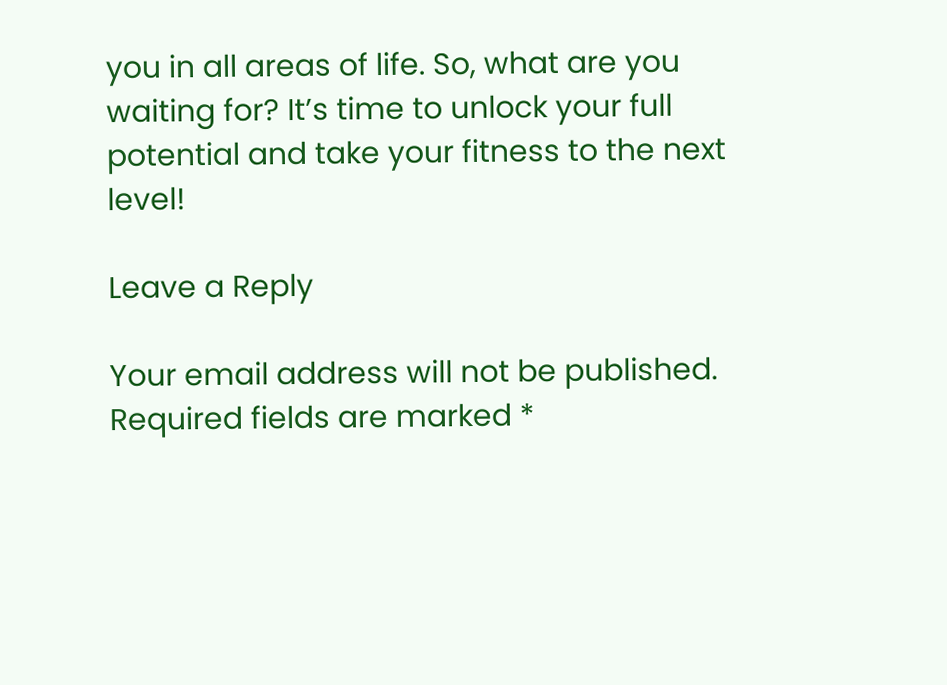you in all areas of life. So, what are you waiting for? It’s time to unlock your full potential and take your fitness to the next level!

Leave a Reply

Your email address will not be published. Required fields are marked *